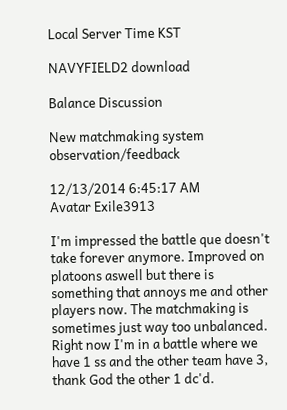Local Server Time KST

NAVYFIELD2 download

Balance Discussion

New matchmaking system observation/feedback

12/13/2014 6:45:17 AM
Avatar Exile3913

I'm impressed the battle que doesn't take forever anymore. Improved on platoons aswell but there is something that annoys me and other players now. The matchmaking is sometimes just way too unbalanced. Right now I'm in a battle where we have 1 ss and the other team have 3, thank God the other 1 dc'd.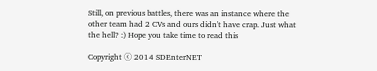Still, on previous battles, there was an instance where the other team had 2 CVs and ours didn't have crap. Just what the hell? :) Hope you take time to read this

Copyright ⓒ 2014 SDEnterNET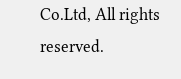Co.Ltd, All rights reserved.